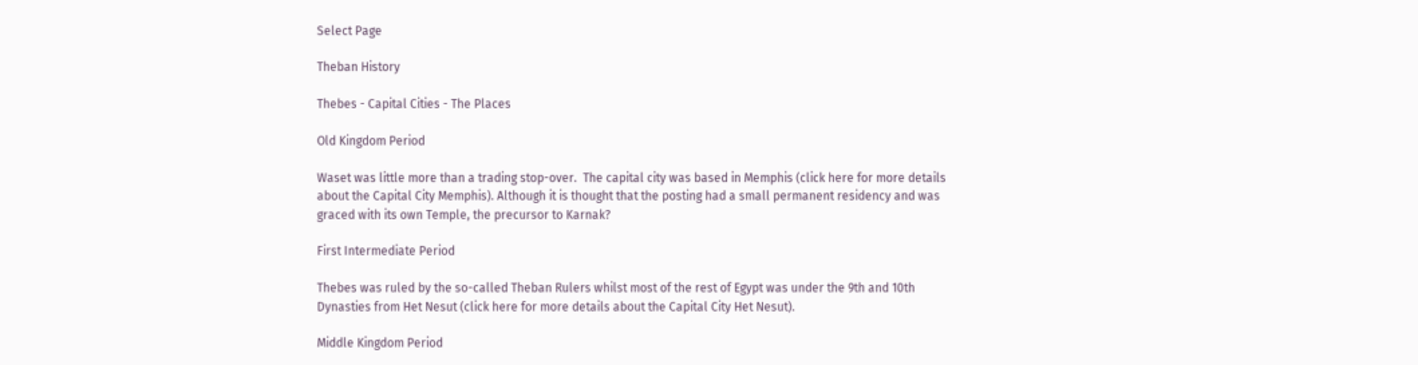Select Page

Theban History

Thebes - Capital Cities - The Places

Old Kingdom Period

Waset was little more than a trading stop-over.  The capital city was based in Memphis (click here for more details about the Capital City Memphis). Although it is thought that the posting had a small permanent residency and was graced with its own Temple, the precursor to Karnak?

First Intermediate Period

Thebes was ruled by the so-called Theban Rulers whilst most of the rest of Egypt was under the 9th and 10th Dynasties from Het Nesut (click here for more details about the Capital City Het Nesut).

Middle Kingdom Period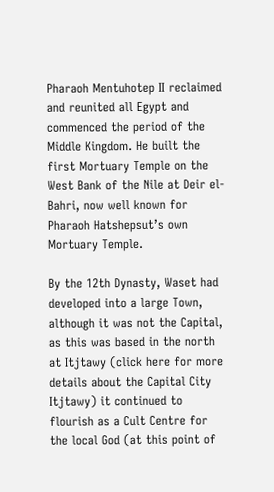Pharaoh Mentuhotep II reclaimed and reunited all Egypt and commenced the period of the Middle Kingdom. He built the first Mortuary Temple on the West Bank of the Nile at Deir el-Bahri, now well known for Pharaoh Hatshepsut’s own Mortuary Temple.

By the 12th Dynasty, Waset had developed into a large Town, although it was not the Capital, as this was based in the north at Itjtawy (click here for more details about the Capital City Itjtawy) it continued to flourish as a Cult Centre for the local God (at this point of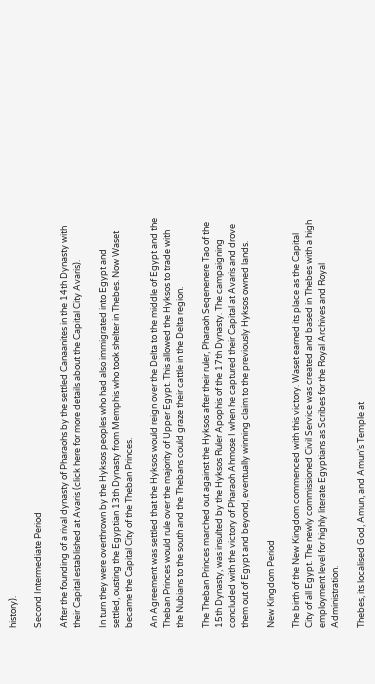history).

Second Intermediate Period

After the founding of a rival dynasty of Pharaohs by the settled Canaanites in the 14th Dynasty with their Capital established at Avaris (click here for more details about the Capital City Avaris).

In turn they were overthrown by the Hyksos peoples who had also immigrated into Egypt and settled, ousting the Egyptian 13th Dynasty from Memphis who took shelter in Thebes. Now Waset became the Capital City of the Theban Princes.

An Agreement was settled that the Hyksos would reign over the Delta to the middle of Egypt and the Theban Princes would rule over the majority of Upper Egypt. This allowed the Hyksos to trade with the Nubians to the south and the Thebans could graze their cattle in the Delta region.

The Theban Princes marched out against the Hyksos after their ruler, Pharaoh Seqenenere Tao of the 15th Dynasty, was insulted by the Hyksos Ruler Apophis of the 17th Dynasty. The campaigning concluded with the victory of Pharaoh Ahmose I when he captured their Capital at Avaris and drove them out of Egypt and beyond, eventually winning claim to the previously Hyksos owned lands.

New Kingdom Period

The birth of the New Kingdom commenced with this victory. Waset earned its place as the Capital City of all Egypt. The newly commissioned Civil Service was created and based in Thebes with a high employment level for highly literate Egyptians as Scribes for the Royal Archives and Royal Administration.

Thebes, its localised God, Amun, and Amun’s Temple at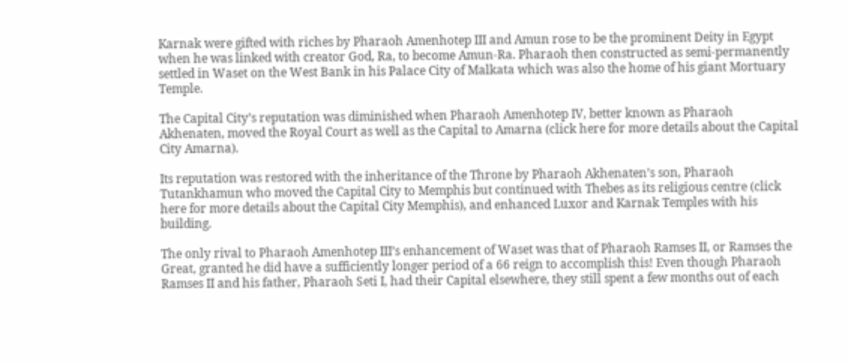Karnak were gifted with riches by Pharaoh Amenhotep III and Amun rose to be the prominent Deity in Egypt when he was linked with creator God, Ra, to become Amun-Ra. Pharaoh then constructed as semi-permanently settled in Waset on the West Bank in his Palace City of Malkata which was also the home of his giant Mortuary Temple.

The Capital City’s reputation was diminished when Pharaoh Amenhotep IV, better known as Pharaoh Akhenaten, moved the Royal Court as well as the Capital to Amarna (click here for more details about the Capital City Amarna).

Its reputation was restored with the inheritance of the Throne by Pharaoh Akhenaten’s son, Pharaoh Tutankhamun who moved the Capital City to Memphis but continued with Thebes as its religious centre (click here for more details about the Capital City Memphis), and enhanced Luxor and Karnak Temples with his building.

The only rival to Pharaoh Amenhotep III’s enhancement of Waset was that of Pharaoh Ramses II, or Ramses the Great, granted he did have a sufficiently longer period of a 66 reign to accomplish this! Even though Pharaoh Ramses II and his father, Pharaoh Seti I, had their Capital elsewhere, they still spent a few months out of each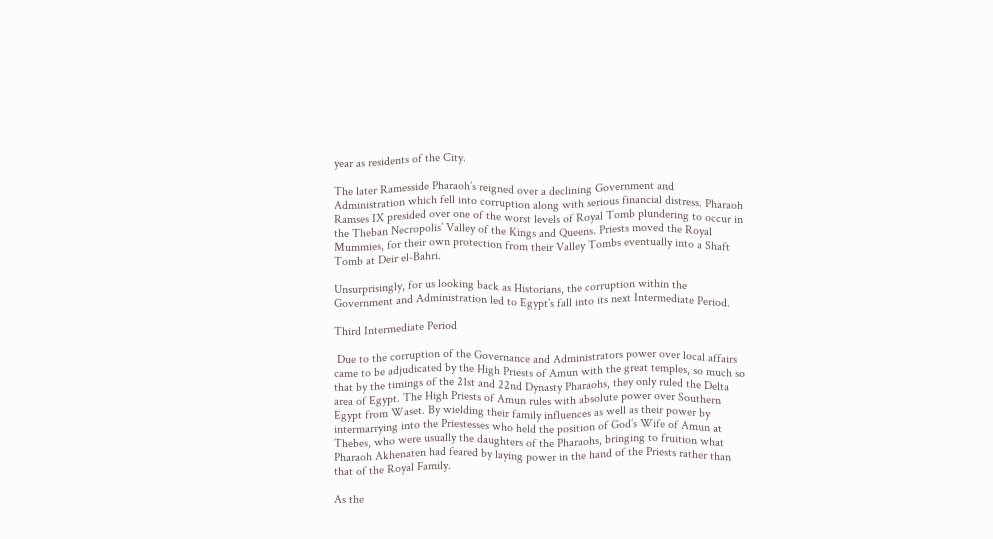year as residents of the City.

The later Ramesside Pharaoh’s reigned over a declining Government and Administration which fell into corruption along with serious financial distress. Pharaoh Ramses IX presided over one of the worst levels of Royal Tomb plundering to occur in the Theban Necropolis’ Valley of the Kings and Queens. Priests moved the Royal Mummies, for their own protection from their Valley Tombs eventually into a Shaft Tomb at Deir el-Bahri.

Unsurprisingly, for us looking back as Historians, the corruption within the Government and Administration led to Egypt’s fall into its next Intermediate Period.

Third Intermediate Period

 Due to the corruption of the Governance and Administrators power over local affairs came to be adjudicated by the High Priests of Amun with the great temples, so much so that by the timings of the 21st and 22nd Dynasty Pharaohs, they only ruled the Delta area of Egypt. The High Priests of Amun rules with absolute power over Southern Egypt from Waset. By wielding their family influences as well as their power by intermarrying into the Priestesses who held the position of God’s Wife of Amun at Thebes, who were usually the daughters of the Pharaohs, bringing to fruition what Pharaoh Akhenaten had feared by laying power in the hand of the Priests rather than that of the Royal Family.

As the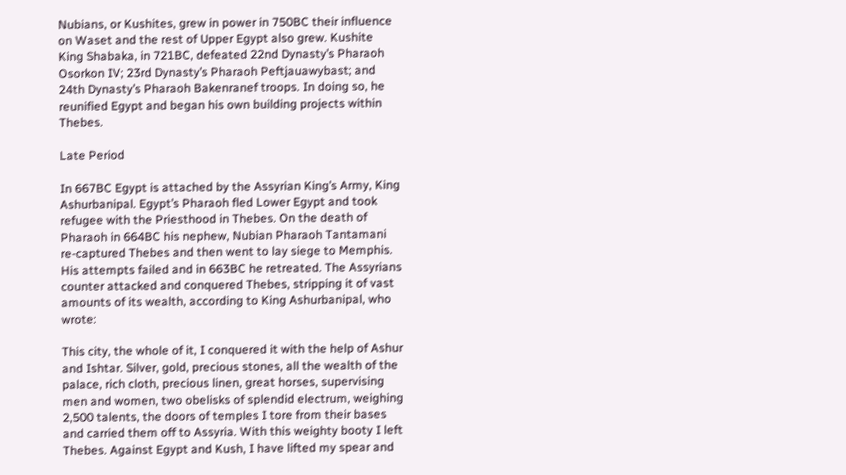Nubians, or Kushites, grew in power in 750BC their influence on Waset and the rest of Upper Egypt also grew. Kushite King Shabaka, in 721BC, defeated 22nd Dynasty’s Pharaoh Osorkon IV; 23rd Dynasty’s Pharaoh Peftjauawybast; and 24th Dynasty’s Pharaoh Bakenranef troops. In doing so, he reunified Egypt and began his own building projects within Thebes.

Late Period

In 667BC Egypt is attached by the Assyrian King’s Army, King Ashurbanipal. Egypt’s Pharaoh fled Lower Egypt and took refugee with the Priesthood in Thebes. On the death of Pharaoh in 664BC his nephew, Nubian Pharaoh Tantamani re-captured Thebes and then went to lay siege to Memphis. His attempts failed and in 663BC he retreated. The Assyrians counter attacked and conquered Thebes, stripping it of vast amounts of its wealth, according to King Ashurbanipal, who wrote:

This city, the whole of it, I conquered it with the help of Ashur and Ishtar. Silver, gold, precious stones, all the wealth of the palace, rich cloth, precious linen, great horses, supervising men and women, two obelisks of splendid electrum, weighing 2,500 talents, the doors of temples I tore from their bases and carried them off to Assyria. With this weighty booty I left Thebes. Against Egypt and Kush, I have lifted my spear and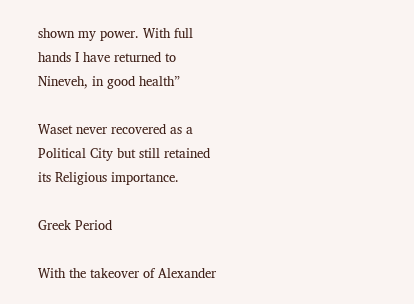shown my power. With full hands I have returned to Nineveh, in good health”

Waset never recovered as a Political City but still retained its Religious importance.

Greek Period

With the takeover of Alexander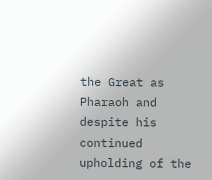the Great as Pharaoh and despite his continued upholding of the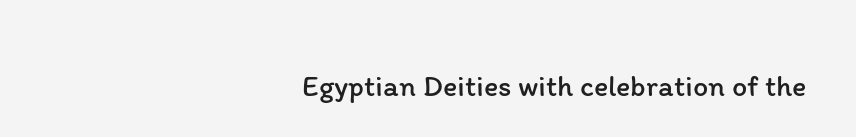Egyptian Deities with celebration of the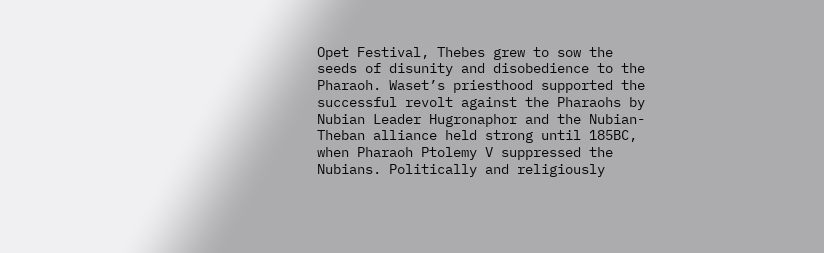Opet Festival, Thebes grew to sow the seeds of disunity and disobedience to the Pharaoh. Waset’s priesthood supported the successful revolt against the Pharaohs by Nubian Leader Hugronaphor and the Nubian-Theban alliance held strong until 185BC, when Pharaoh Ptolemy V suppressed the Nubians. Politically and religiously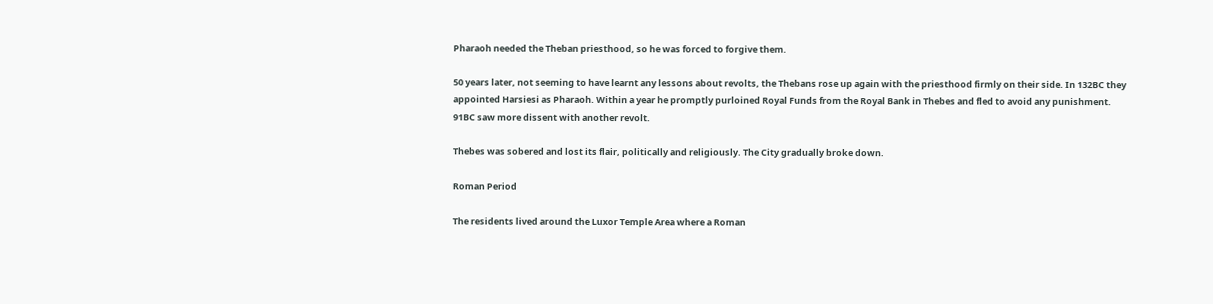Pharaoh needed the Theban priesthood, so he was forced to forgive them.

50 years later, not seeming to have learnt any lessons about revolts, the Thebans rose up again with the priesthood firmly on their side. In 132BC they appointed Harsiesi as Pharaoh. Within a year he promptly purloined Royal Funds from the Royal Bank in Thebes and fled to avoid any punishment. 91BC saw more dissent with another revolt.

Thebes was sobered and lost its flair, politically and religiously. The City gradually broke down.

Roman Period

The residents lived around the Luxor Temple Area where a Roman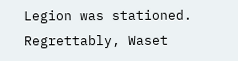Legion was stationed. Regrettably, Waset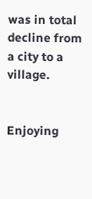was in total decline from a city to a village.


Enjoying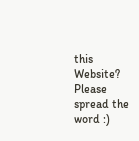this Website? Please spread the word :)